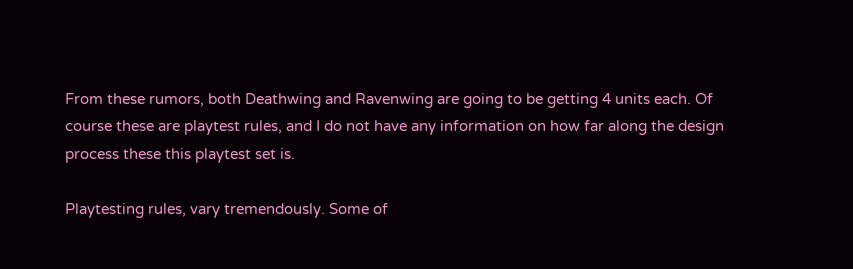From these rumors, both Deathwing and Ravenwing are going to be getting 4 units each. Of course these are playtest rules, and I do not have any information on how far along the design process these this playtest set is.

Playtesting rules, vary tremendously. Some of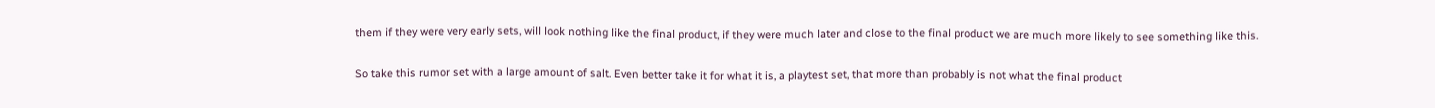them if they were very early sets, will look nothing like the final product, if they were much later and close to the final product we are much more likely to see something like this.

So take this rumor set with a large amount of salt. Even better take it for what it is, a playtest set, that more than probably is not what the final product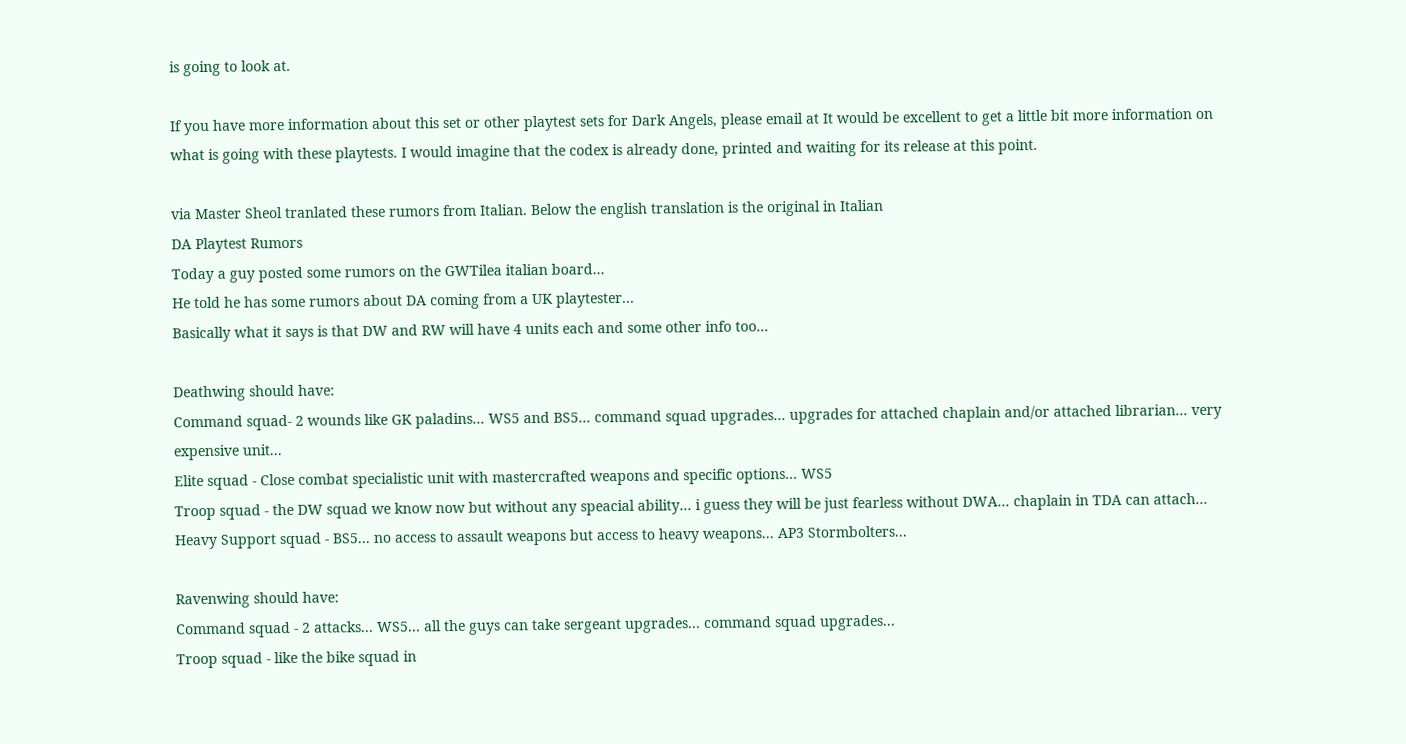is going to look at.

If you have more information about this set or other playtest sets for Dark Angels, please email at It would be excellent to get a little bit more information on what is going with these playtests. I would imagine that the codex is already done, printed and waiting for its release at this point.

via Master Sheol tranlated these rumors from Italian. Below the english translation is the original in Italian
DA Playtest Rumors
Today a guy posted some rumors on the GWTilea italian board...
He told he has some rumors about DA coming from a UK playtester...
Basically what it says is that DW and RW will have 4 units each and some other info too...

Deathwing should have:
Command squad- 2 wounds like GK paladins... WS5 and BS5... command squad upgrades... upgrades for attached chaplain and/or attached librarian... very expensive unit...
Elite squad - Close combat specialistic unit with mastercrafted weapons and specific options... WS5
Troop squad - the DW squad we know now but without any speacial ability... i guess they will be just fearless without DWA... chaplain in TDA can attach...
Heavy Support squad - BS5... no access to assault weapons but access to heavy weapons... AP3 Stormbolters...

Ravenwing should have:
Command squad - 2 attacks... WS5... all the guys can take sergeant upgrades... command squad upgrades...
Troop squad - like the bike squad in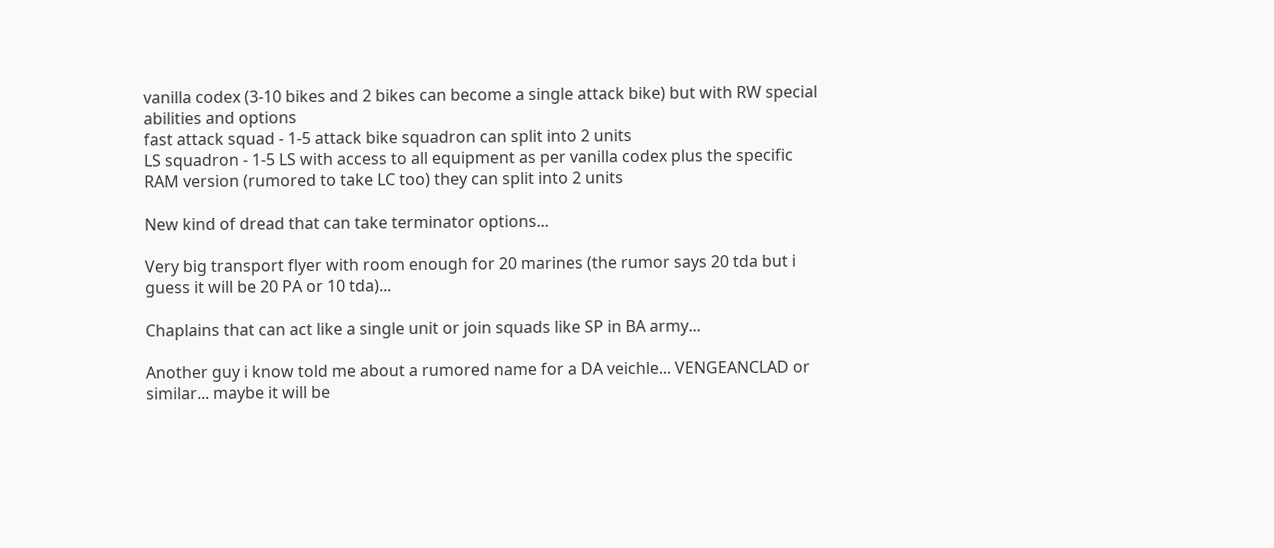vanilla codex (3-10 bikes and 2 bikes can become a single attack bike) but with RW special abilities and options
fast attack squad - 1-5 attack bike squadron can split into 2 units
LS squadron - 1-5 LS with access to all equipment as per vanilla codex plus the specific RAM version (rumored to take LC too) they can split into 2 units

New kind of dread that can take terminator options...

Very big transport flyer with room enough for 20 marines (the rumor says 20 tda but i guess it will be 20 PA or 10 tda)...

Chaplains that can act like a single unit or join squads like SP in BA army...

Another guy i know told me about a rumored name for a DA veichle... VENGEANCLAD or similar... maybe it will be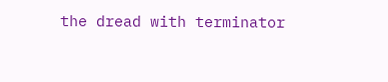the dread with terminator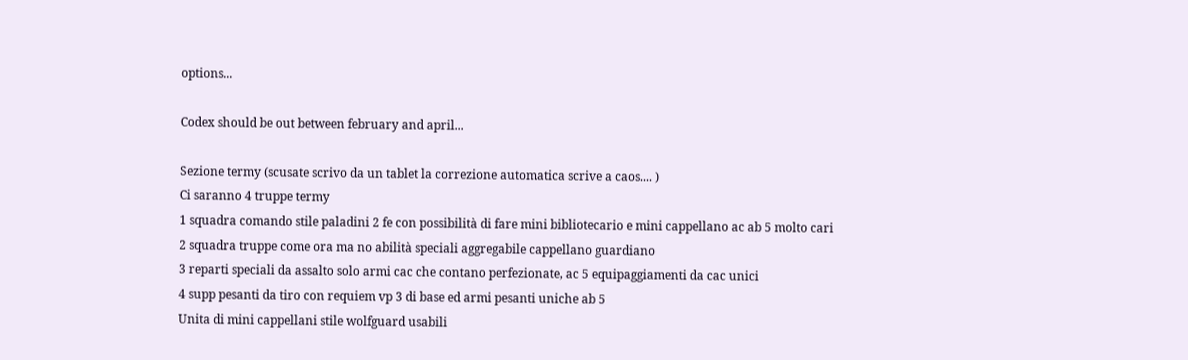options...

Codex should be out between february and april...

Sezione termy (scusate scrivo da un tablet la correzione automatica scrive a caos.... )
Ci saranno 4 truppe termy
1 squadra comando stile paladini 2 fe con possibilità di fare mini bibliotecario e mini cappellano ac ab 5 molto cari
2 squadra truppe come ora ma no abilità speciali aggregabile cappellano guardiano
3 reparti speciali da assalto solo armi cac che contano perfezionate, ac 5 equipaggiamenti da cac unici
4 supp pesanti da tiro con requiem vp 3 di base ed armi pesanti uniche ab 5
Unita di mini cappellani stile wolfguard usabili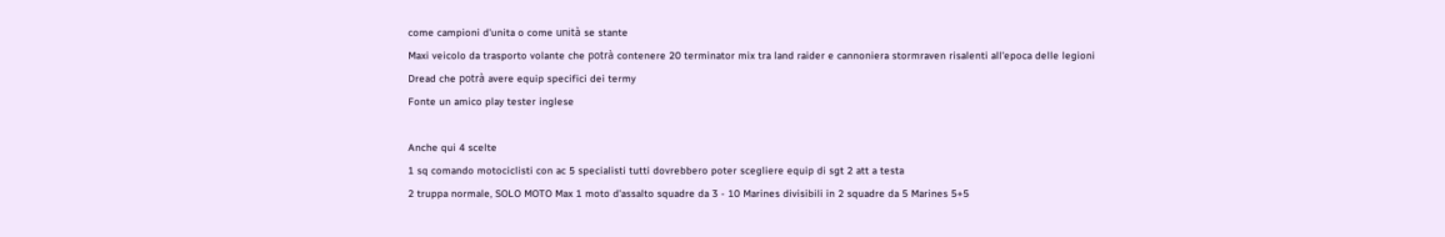come campioni d'unita o come unità se stante
Maxi veicolo da trasporto volante che potrà contenere 20 terminator mix tra land raider e cannoniera stormraven risalenti all'epoca delle legioni
Dread che potrà avere equip specifici dei termy
Fonte un amico play tester inglese

Anche qui 4 scelte
1 sq comando motociclisti con ac 5 specialisti tutti dovrebbero poter scegliere equip di sgt 2 att a testa
2 truppa normale, SOLO MOTO Max 1 moto d'assalto squadre da 3 - 10 Marines divisibili in 2 squadre da 5 Marines 5+5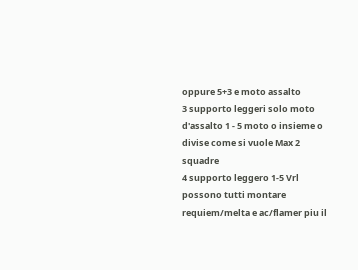oppure 5+3 e moto assalto
3 supporto leggeri solo moto d'assalto 1 - 5 moto o insieme o divise come si vuole Max 2 squadre
4 supporto leggero 1-5 Vrl possono tutti montare requiem/melta e ac/flamer piu il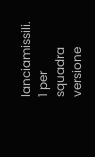lanciamissili. 1 per squadra versione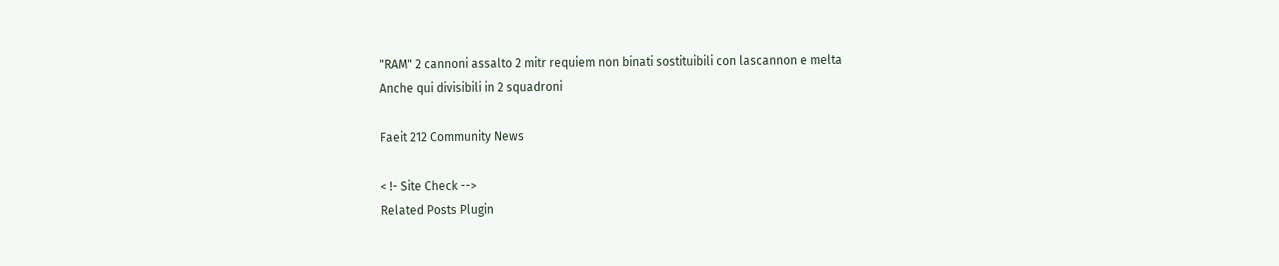"RAM" 2 cannoni assalto 2 mitr requiem non binati sostituibili con lascannon e melta
Anche qui divisibili in 2 squadroni

Faeit 212 Community News

< !- Site Check -->
Related Posts Plugin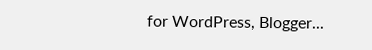for WordPress, Blogger...